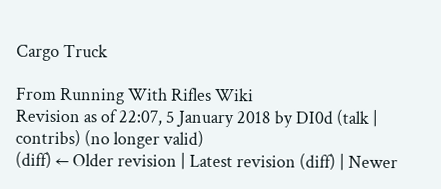Cargo Truck

From Running With Rifles Wiki
Revision as of 22:07, 5 January 2018 by DI0d (talk | contribs) (no longer valid)
(diff) ← Older revision | Latest revision (diff) | Newer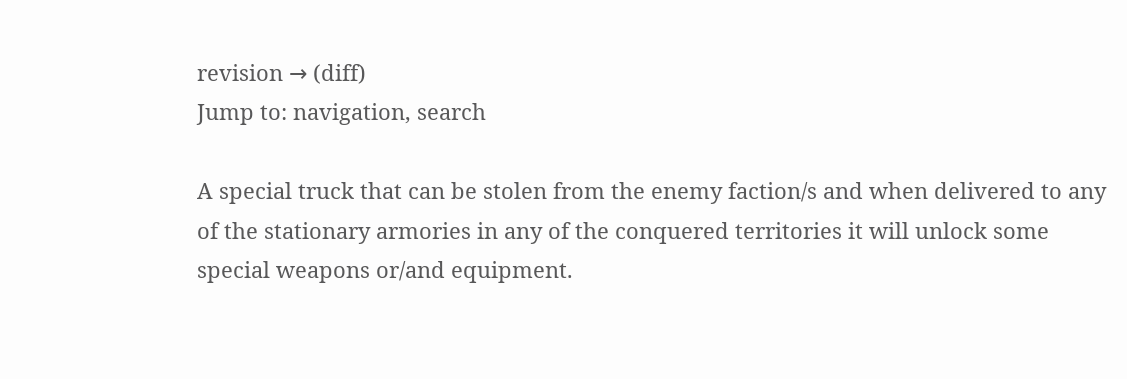revision → (diff)
Jump to: navigation, search

A special truck that can be stolen from the enemy faction/s and when delivered to any of the stationary armories in any of the conquered territories it will unlock some special weapons or/and equipment.